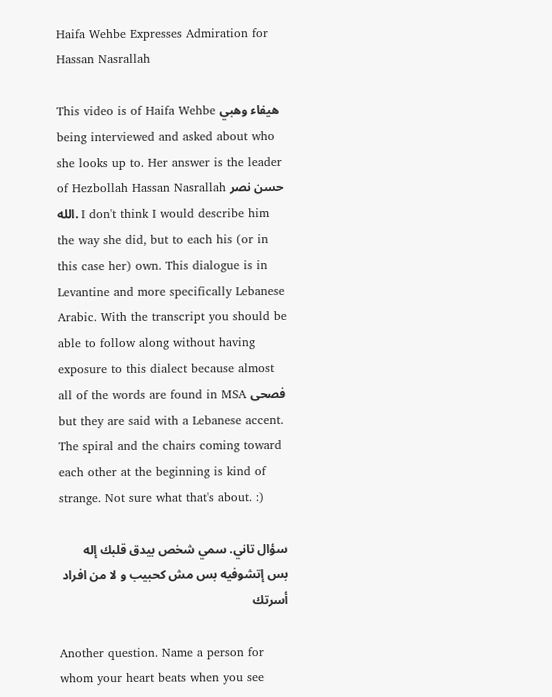Haifa Wehbe Expresses Admiration for Hassan Nasrallah

This video is of Haifa Wehbe هيفاء وهبي being interviewed and asked about who she looks up to. Her answer is the leader of Hezbollah Hassan Nasrallah حسن نصر الله. I don't think I would describe him the way she did, but to each his (or in this case her) own. This dialogue is in Levantine and more specifically Lebanese Arabic. With the transcript you should be able to follow along without having exposure to this dialect because almost all of the words are found in MSA فصحى but they are said with a Lebanese accent. The spiral and the chairs coming toward each other at the beginning is kind of strange. Not sure what that's about. :)

سؤال تاني. سمي شخص بيدق قلبك إله بس إتشوفيه بس مش كحبيب و لا من افراد أسرتك

Another question. Name a person for whom your heart beats when you see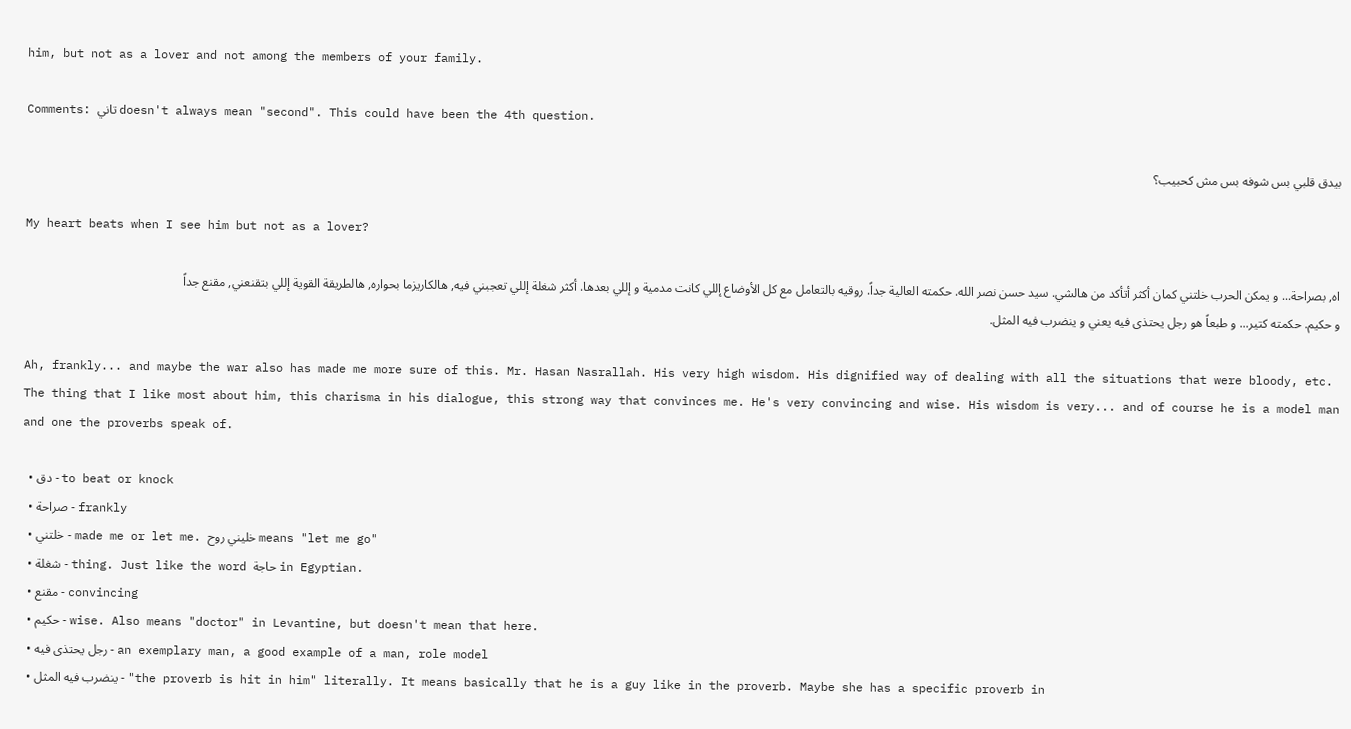him, but not as a lover and not among the members of your family.

Comments: تاني doesn't always mean "second". This could have been the 4th question.

بيدق قلبي بس شوفه بس مش كحبيب؟

My heart beats when I see him but not as a lover?

اه, بصراحة... و يمكن الحرب خلتني كمان أكثر أتأكد من هالشي. سيد حسن نصر الله. حكمته العالية جداً. روقيه بالتعامل مع كل الأوضاع إللي كانت مدمية و إللي بعدها. أكثر شغلة إللي تعجبني فيه, هالكاريزما بحواره, هالطريقة القوية إللي بتقنعني, مقنع جداً و حكيم. حكمته كتير... و طبعاً هو رجل يحتذى فيه يعني و ينضرب فيه المثل.

Ah, frankly... and maybe the war also has made me more sure of this. Mr. Hasan Nasrallah. His very high wisdom. His dignified way of dealing with all the situations that were bloody, etc. The thing that I like most about him, this charisma in his dialogue, this strong way that convinces me. He's very convincing and wise. His wisdom is very... and of course he is a model man and one the proverbs speak of.

  • دق - to beat or knock
  • صراحة - frankly
  • خلتني - made me or let me. خليني روح means "let me go"
  • شغلة - thing. Just like the word حاجة in Egyptian.
  • مقنع - convincing
  • حكيم - wise. Also means "doctor" in Levantine, but doesn't mean that here.
  • رجل يحتذى فيه - an exemplary man, a good example of a man, role model
  • ينضرب فيه المثل - "the proverb is hit in him" literally. It means basically that he is a guy like in the proverb. Maybe she has a specific proverb in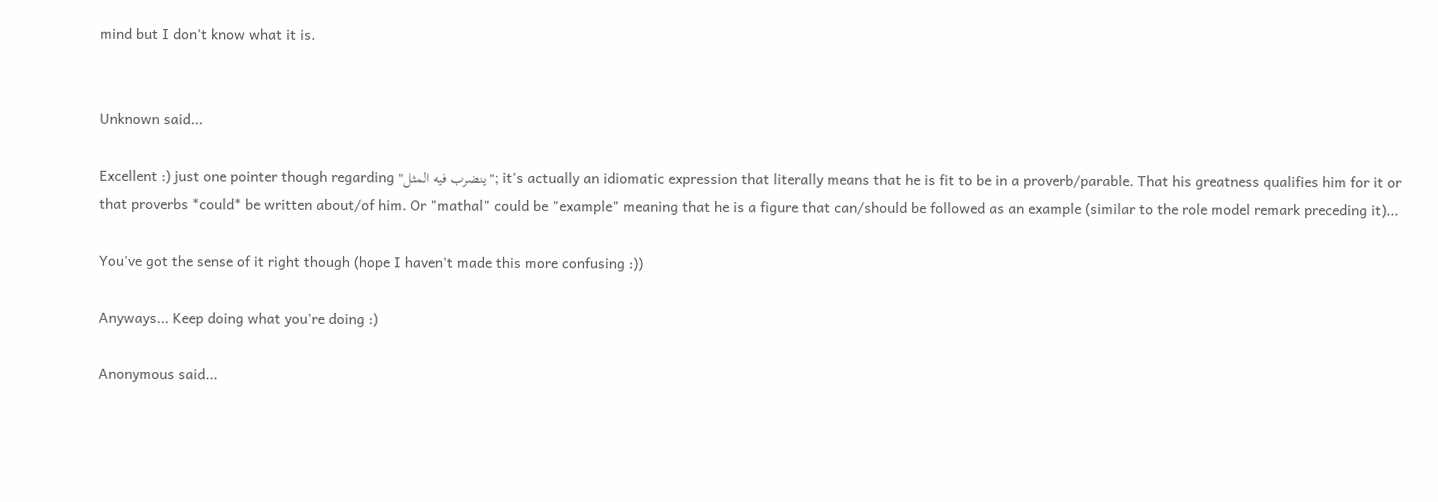mind but I don't know what it is.


Unknown said...

Excellent :) just one pointer though regarding "ينضرب فيه المثل"; it's actually an idiomatic expression that literally means that he is fit to be in a proverb/parable. That his greatness qualifies him for it or that proverbs *could* be written about/of him. Or "mathal" could be "example" meaning that he is a figure that can/should be followed as an example (similar to the role model remark preceding it)...

You've got the sense of it right though (hope I haven't made this more confusing :))

Anyways... Keep doing what you're doing :)

Anonymous said...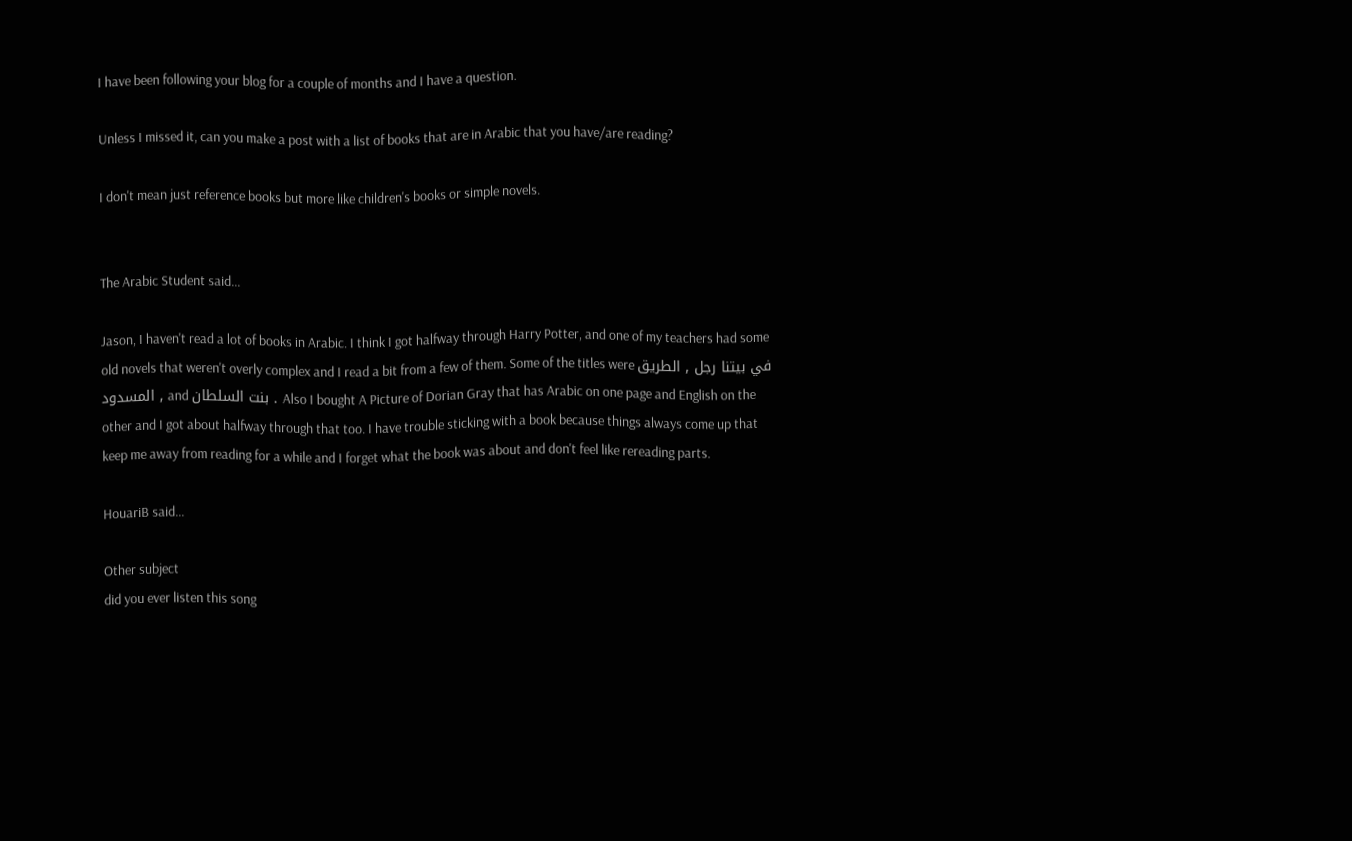I have been following your blog for a couple of months and I have a question.

Unless I missed it, can you make a post with a list of books that are in Arabic that you have/are reading?

I don't mean just reference books but more like children's books or simple novels.


The Arabic Student said...

Jason, I haven't read a lot of books in Arabic. I think I got halfway through Harry Potter, and one of my teachers had some old novels that weren't overly complex and I read a bit from a few of them. Some of the titles were في بيتنا رجل , الطريق المسدود , and بنت السلطان . Also I bought A Picture of Dorian Gray that has Arabic on one page and English on the other and I got about halfway through that too. I have trouble sticking with a book because things always come up that keep me away from reading for a while and I forget what the book was about and don't feel like rereading parts.

HouariB said...

Other subject
did you ever listen this song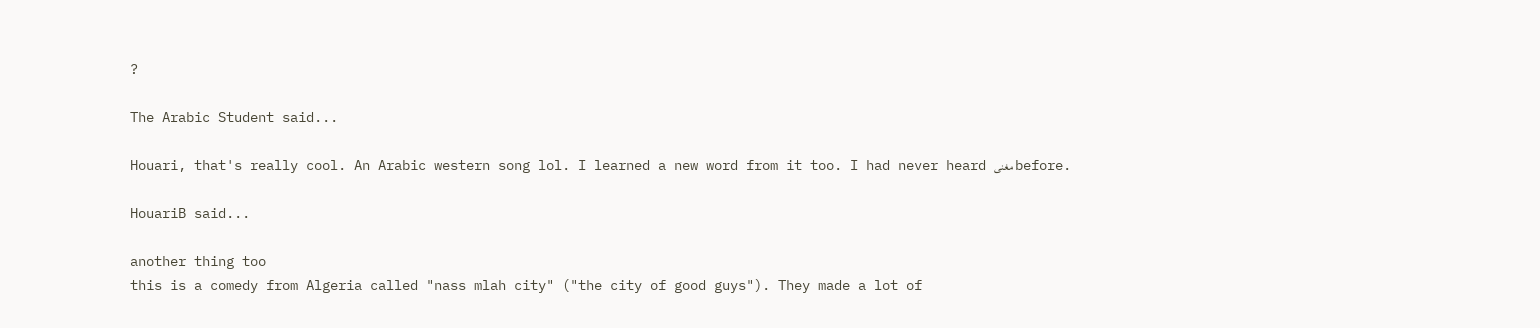?

The Arabic Student said...

Houari, that's really cool. An Arabic western song lol. I learned a new word from it too. I had never heard مغنى before.

HouariB said...

another thing too
this is a comedy from Algeria called "nass mlah city" ("the city of good guys"). They made a lot of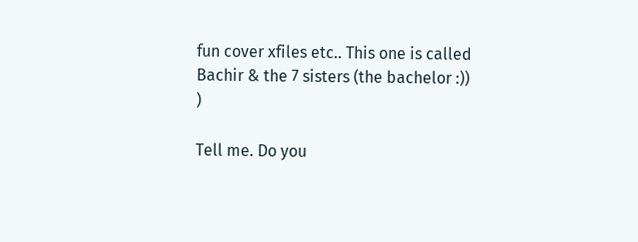fun cover xfiles etc.. This one is called
Bachir & the 7 sisters (the bachelor :)) )

Tell me. Do you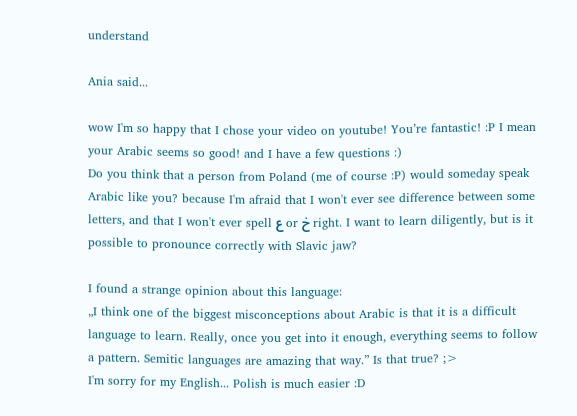understand

Ania said...

wow I'm so happy that I chose your video on youtube! You’re fantastic! :P I mean your Arabic seems so good! and I have a few questions :)
Do you think that a person from Poland (me of course :P) would someday speak Arabic like you? because I'm afraid that I won't ever see difference between some letters, and that I won't ever spell ع or خ right. I want to learn diligently, but is it possible to pronounce correctly with Slavic jaw?

I found a strange opinion about this language:
„I think one of the biggest misconceptions about Arabic is that it is a difficult language to learn. Really, once you get into it enough, everything seems to follow a pattern. Semitic languages are amazing that way.” Is that true? ;>
I'm sorry for my English... Polish is much easier :D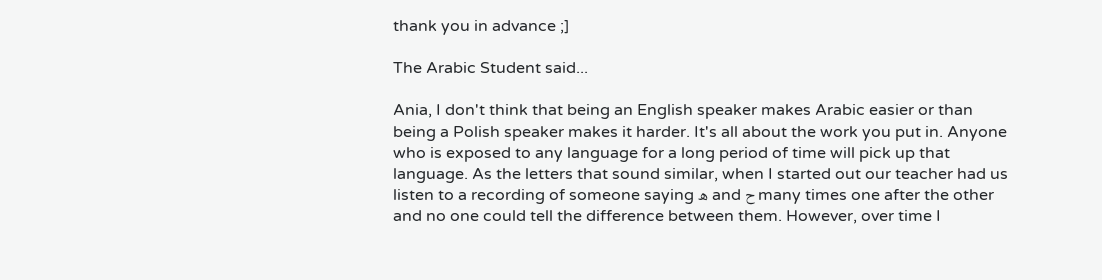thank you in advance ;]

The Arabic Student said...

Ania, I don't think that being an English speaker makes Arabic easier or than being a Polish speaker makes it harder. It's all about the work you put in. Anyone who is exposed to any language for a long period of time will pick up that language. As the letters that sound similar, when I started out our teacher had us listen to a recording of someone saying ه and ح many times one after the other and no one could tell the difference between them. However, over time I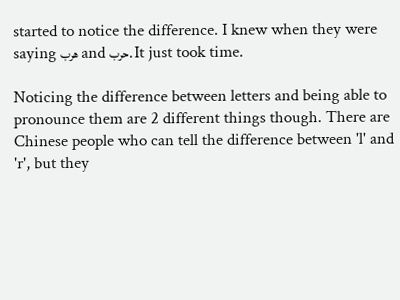started to notice the difference. I knew when they were saying هرب and حرب. It just took time.

Noticing the difference between letters and being able to pronounce them are 2 different things though. There are Chinese people who can tell the difference between 'l' and 'r', but they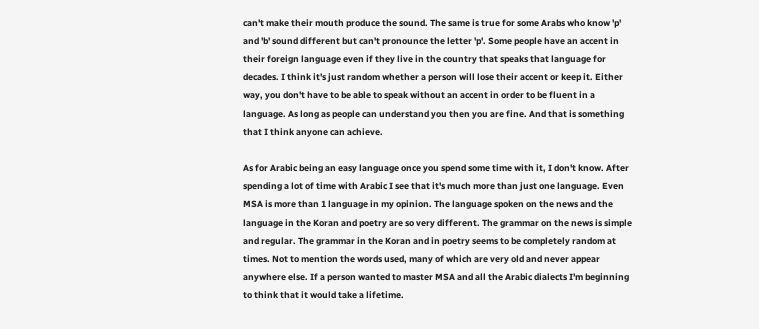can't make their mouth produce the sound. The same is true for some Arabs who know 'p' and 'b' sound different but can't pronounce the letter 'p'. Some people have an accent in their foreign language even if they live in the country that speaks that language for decades. I think it's just random whether a person will lose their accent or keep it. Either way, you don't have to be able to speak without an accent in order to be fluent in a language. As long as people can understand you then you are fine. And that is something that I think anyone can achieve.

As for Arabic being an easy language once you spend some time with it, I don't know. After spending a lot of time with Arabic I see that it's much more than just one language. Even MSA is more than 1 language in my opinion. The language spoken on the news and the language in the Koran and poetry are so very different. The grammar on the news is simple and regular. The grammar in the Koran and in poetry seems to be completely random at times. Not to mention the words used, many of which are very old and never appear anywhere else. If a person wanted to master MSA and all the Arabic dialects I'm beginning to think that it would take a lifetime.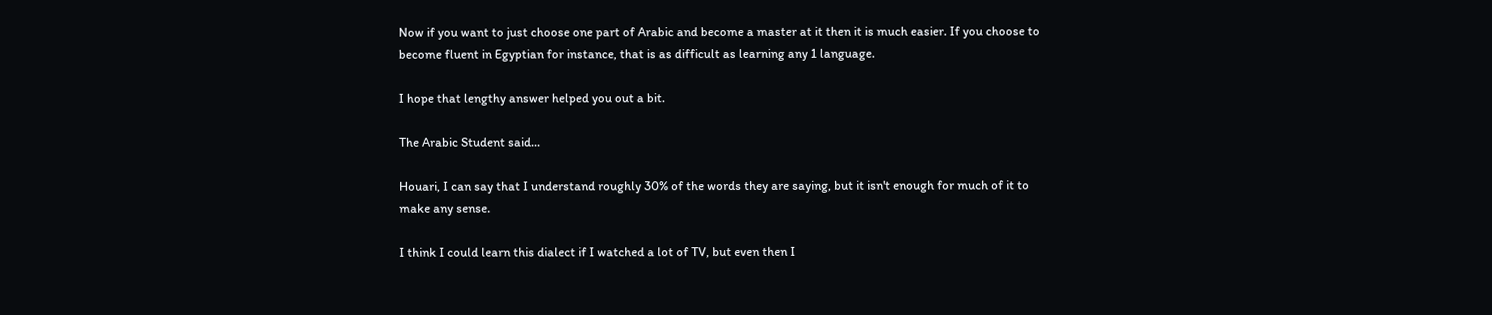Now if you want to just choose one part of Arabic and become a master at it then it is much easier. If you choose to become fluent in Egyptian for instance, that is as difficult as learning any 1 language.

I hope that lengthy answer helped you out a bit.

The Arabic Student said...

Houari, I can say that I understand roughly 30% of the words they are saying, but it isn't enough for much of it to make any sense.

I think I could learn this dialect if I watched a lot of TV, but even then I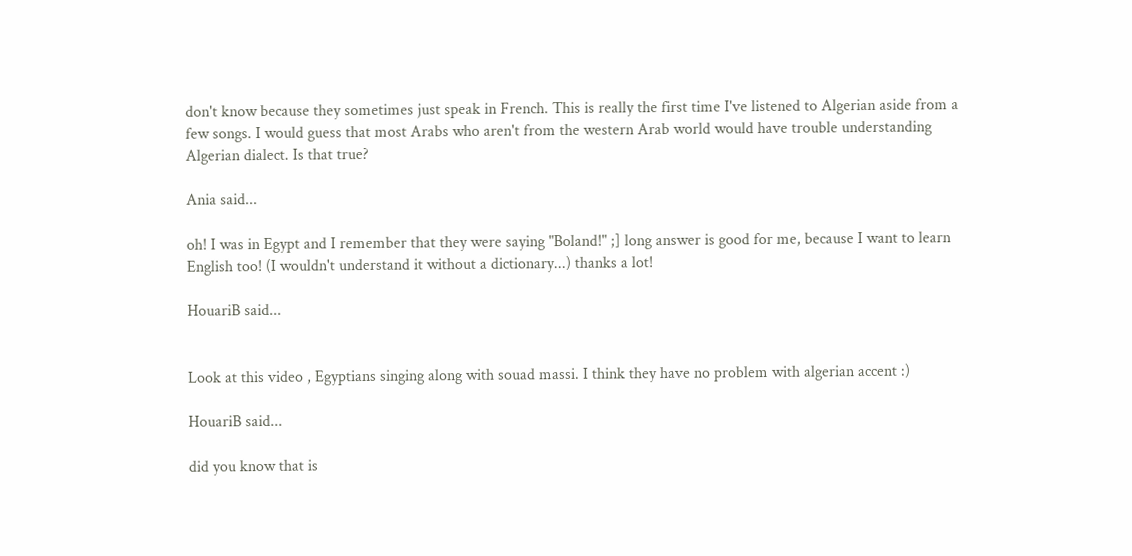don't know because they sometimes just speak in French. This is really the first time I've listened to Algerian aside from a few songs. I would guess that most Arabs who aren't from the western Arab world would have trouble understanding Algerian dialect. Is that true?

Ania said...

oh! I was in Egypt and I remember that they were saying "Boland!" ;] long answer is good for me, because I want to learn English too! (I wouldn't understand it without a dictionary...) thanks a lot!

HouariB said...


Look at this video , Egyptians singing along with souad massi. I think they have no problem with algerian accent :)

HouariB said...

did you know that is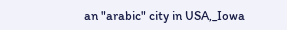an "arabic" city in USA,_Iowa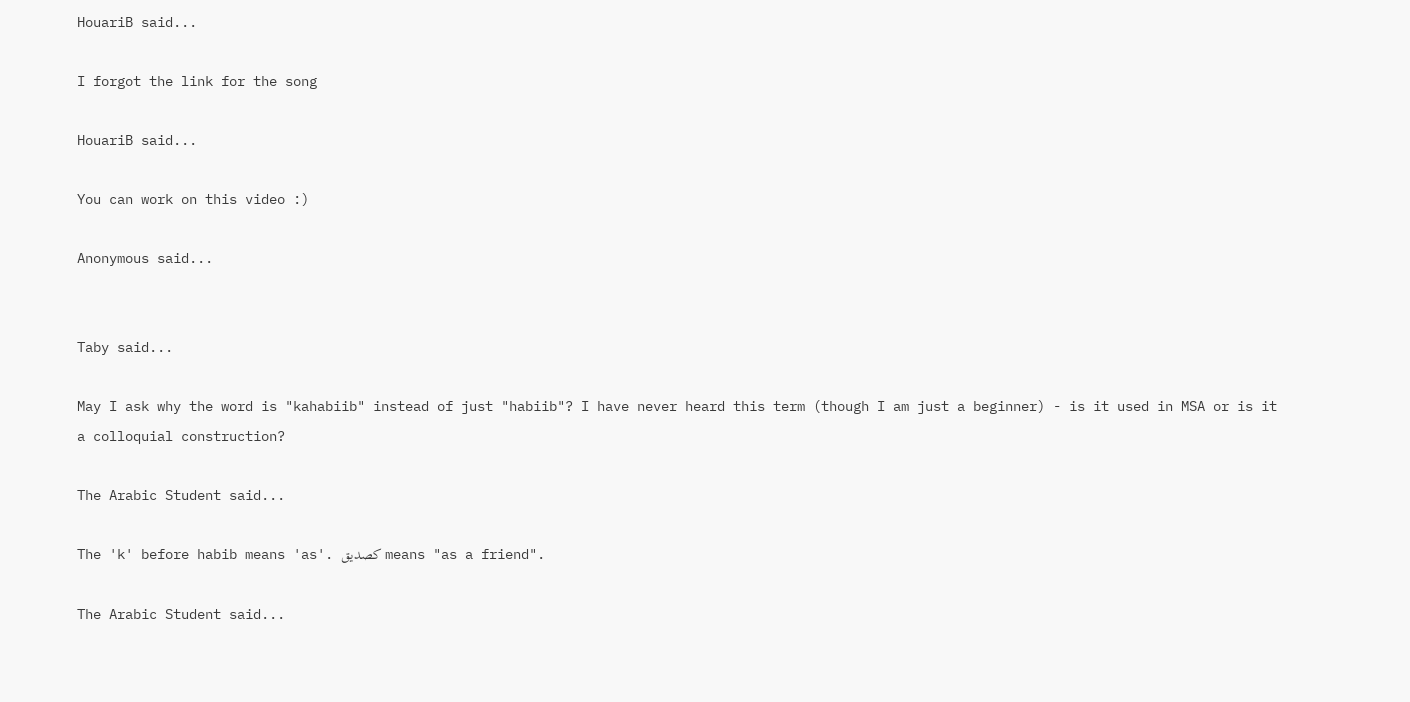HouariB said...

I forgot the link for the song

HouariB said...

You can work on this video :)

Anonymous said...


Taby said...

May I ask why the word is "kahabiib" instead of just "habiib"? I have never heard this term (though I am just a beginner) - is it used in MSA or is it a colloquial construction?

The Arabic Student said...

The 'k' before habib means 'as'. كصديق means "as a friend".

The Arabic Student said...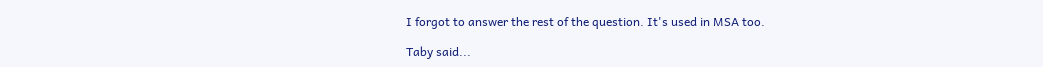I forgot to answer the rest of the question. It's used in MSA too.

Taby said...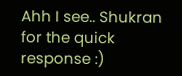Ahh I see.. Shukran for the quick response :)